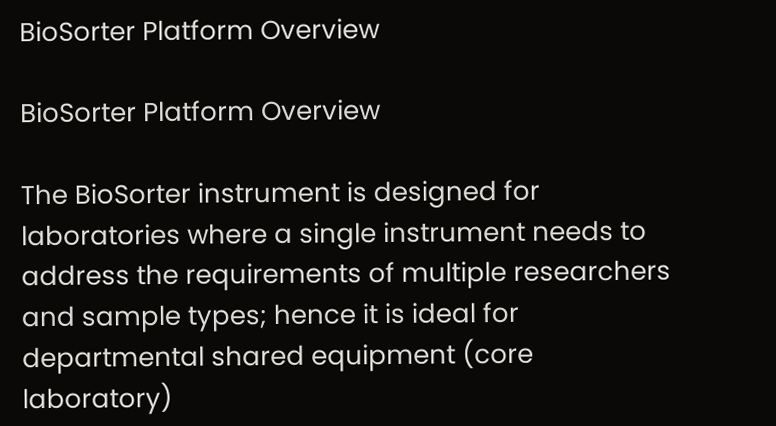BioSorter Platform Overview

BioSorter Platform Overview

The BioSorter instrument is designed for laboratories where a single instrument needs to address the requirements of multiple researchers and sample types; hence it is ideal for departmental shared equipment (core laboratory)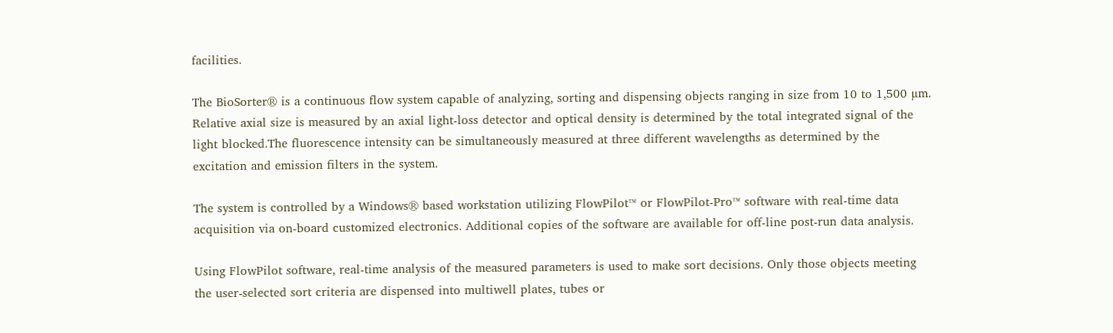facilities.

The BioSorter® is a continuous flow system capable of analyzing, sorting and dispensing objects ranging in size from 10 to 1,500 µm. Relative axial size is measured by an axial light-loss detector and optical density is determined by the total integrated signal of the light blocked.The fluorescence intensity can be simultaneously measured at three different wavelengths as determined by the excitation and emission filters in the system.

The system is controlled by a Windows® based workstation utilizing FlowPilot™ or FlowPilot-Pro™ software with real-time data acquisition via on-board customized electronics. Additional copies of the software are available for off-line post-run data analysis.

Using FlowPilot software, real-time analysis of the measured parameters is used to make sort decisions. Only those objects meeting the user-selected sort criteria are dispensed into multiwell plates, tubes or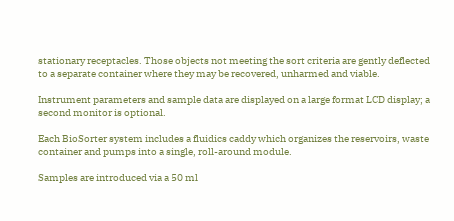stationary receptacles. Those objects not meeting the sort criteria are gently deflected to a separate container where they may be recovered, unharmed and viable.

Instrument parameters and sample data are displayed on a large format LCD display; a second monitor is optional.

Each BioSorter system includes a fluidics caddy which organizes the reservoirs, waste container and pumps into a single, roll-around module.

Samples are introduced via a 50 ml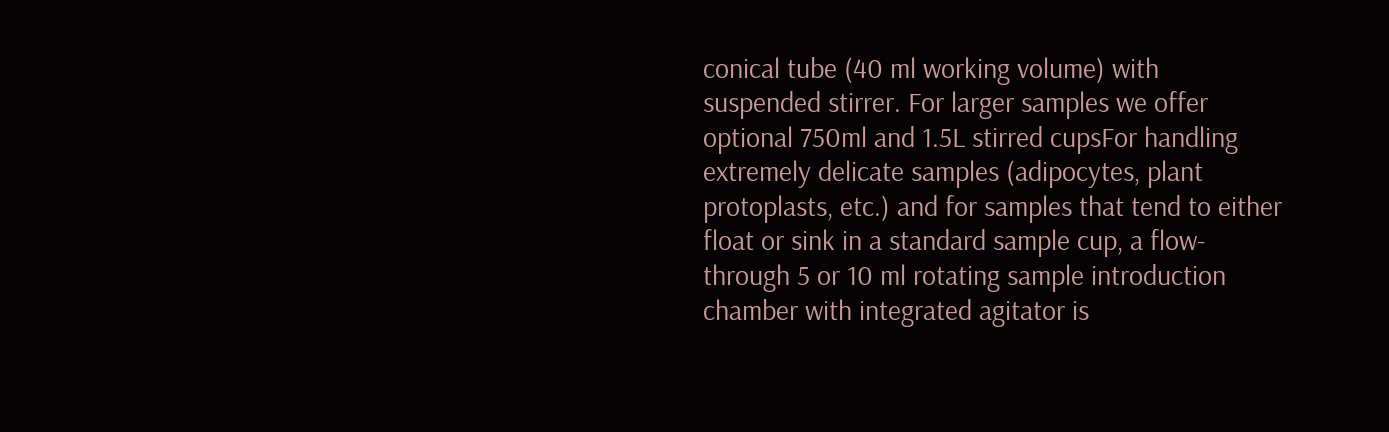conical tube (40 ml working volume) with suspended stirrer. For larger samples we offer optional 750ml and 1.5L stirred cupsFor handling extremely delicate samples (adipocytes, plant protoplasts, etc.) and for samples that tend to either float or sink in a standard sample cup, a flow-through 5 or 10 ml rotating sample introduction chamber with integrated agitator is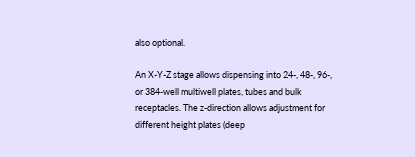also optional.

An X-Y-Z stage allows dispensing into 24-, 48-, 96-, or 384-well multiwell plates, tubes and bulk receptacles. The z-direction allows adjustment for different height plates (deep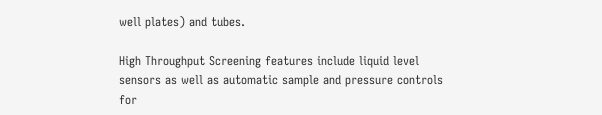well plates) and tubes.

High Throughput Screening features include liquid level sensors as well as automatic sample and pressure controls for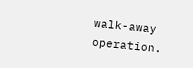walk-away operation.